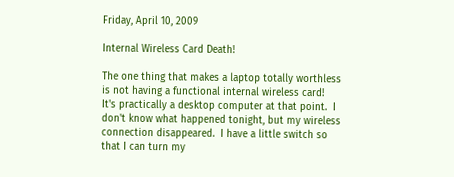Friday, April 10, 2009

Internal Wireless Card Death!

The one thing that makes a laptop totally worthless is not having a functional internal wireless card!  It's practically a desktop computer at that point.  I don't know what happened tonight, but my wireless connection disappeared.  I have a little switch so that I can turn my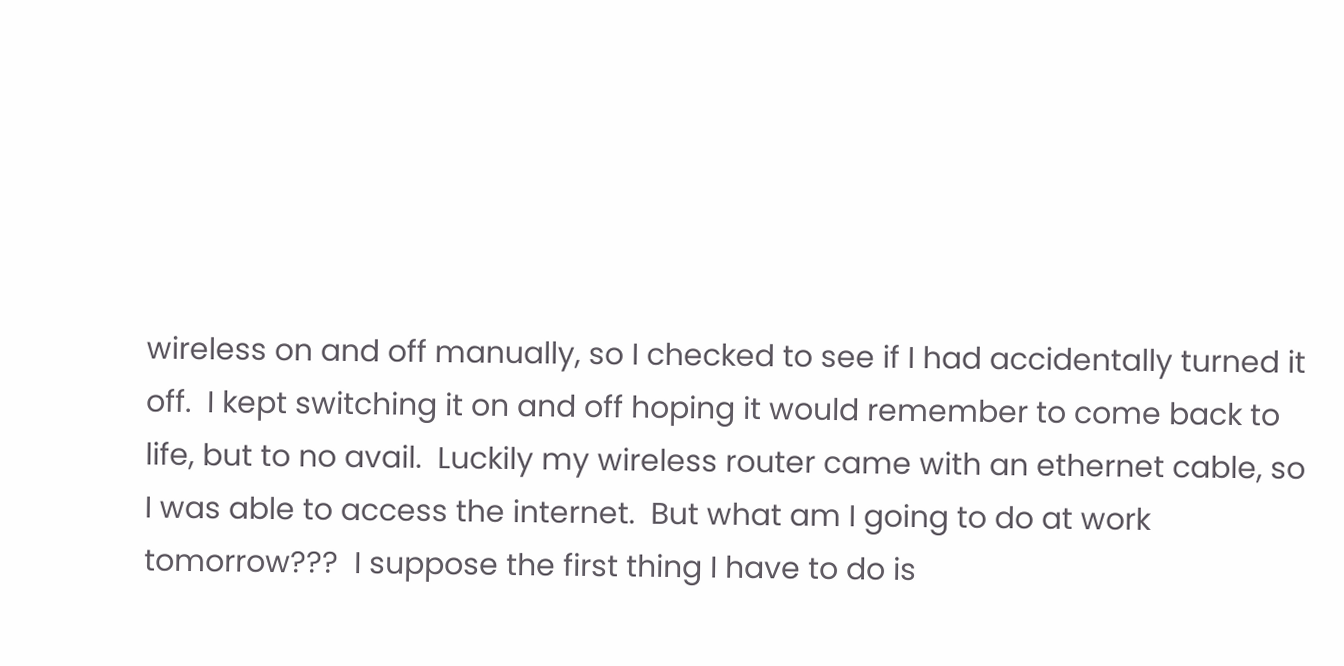wireless on and off manually, so I checked to see if I had accidentally turned it off.  I kept switching it on and off hoping it would remember to come back to life, but to no avail.  Luckily my wireless router came with an ethernet cable, so I was able to access the internet.  But what am I going to do at work tomorrow???  I suppose the first thing I have to do is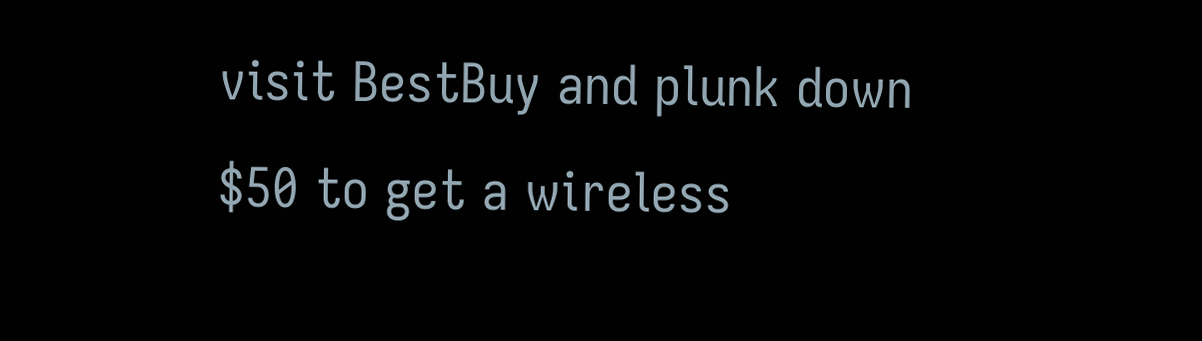visit BestBuy and plunk down $50 to get a wireless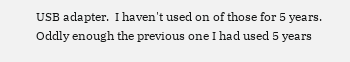USB adapter.  I haven't used on of those for 5 years.  Oddly enough the previous one I had used 5 years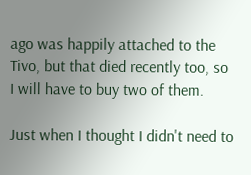ago was happily attached to the Tivo, but that died recently too, so I will have to buy two of them.

Just when I thought I didn't need to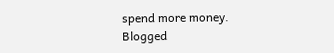spend more money.
Blogged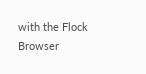with the Flock Browser